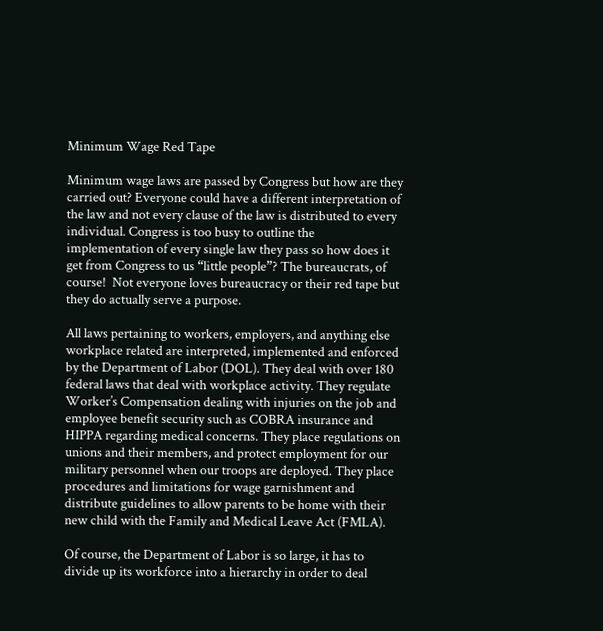Minimum Wage Red Tape

Minimum wage laws are passed by Congress but how are they carried out? Everyone could have a different interpretation of the law and not every clause of the law is distributed to every individual. Congress is too busy to outline the implementation of every single law they pass so how does it get from Congress to us “little people”? The bureaucrats, of course!  Not everyone loves bureaucracy or their red tape but they do actually serve a purpose.

All laws pertaining to workers, employers, and anything else workplace related are interpreted, implemented and enforced by the Department of Labor (DOL). They deal with over 180 federal laws that deal with workplace activity. They regulate Worker’s Compensation dealing with injuries on the job and employee benefit security such as COBRA insurance and HIPPA regarding medical concerns. They place regulations on unions and their members, and protect employment for our military personnel when our troops are deployed. They place procedures and limitations for wage garnishment and distribute guidelines to allow parents to be home with their new child with the Family and Medical Leave Act (FMLA).

Of course, the Department of Labor is so large, it has to divide up its workforce into a hierarchy in order to deal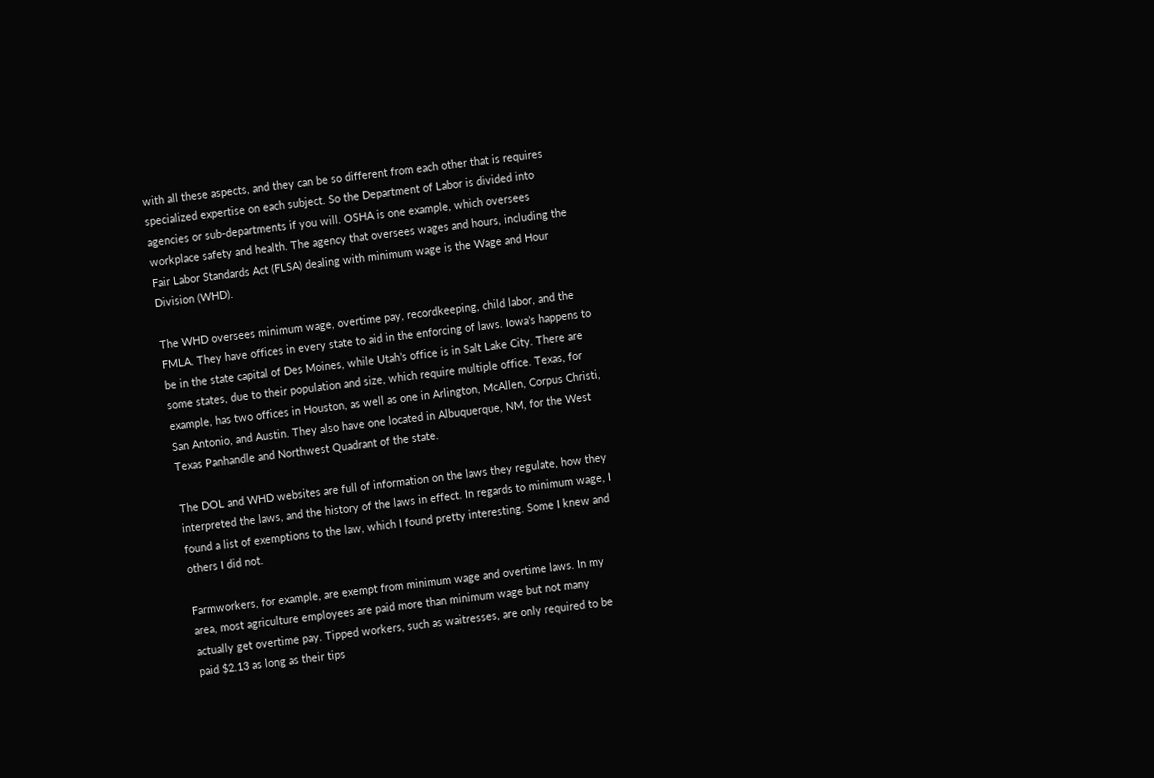with all these aspects, and they can be so different from each other that is requires specialized expertise on each subject. So the Department of Labor is divided into agencies or sub-departments if you will. OSHA is one example, which oversees workplace safety and health. The agency that oversees wages and hours, including the Fair Labor Standards Act (FLSA) dealing with minimum wage is the Wage and Hour Division (WHD).

The WHD oversees minimum wage, overtime pay, recordkeeping, child labor, and the FMLA. They have offices in every state to aid in the enforcing of laws. Iowa’s happens to be in the state capital of Des Moines, while Utah’s office is in Salt Lake City. There are some states, due to their population and size, which require multiple office. Texas, for example, has two offices in Houston, as well as one in Arlington, McAllen, Corpus Christi, San Antonio, and Austin. They also have one located in Albuquerque, NM, for the West Texas Panhandle and Northwest Quadrant of the state.

The DOL and WHD websites are full of information on the laws they regulate, how they interpreted the laws, and the history of the laws in effect. In regards to minimum wage, I found a list of exemptions to the law, which I found pretty interesting. Some I knew and others I did not.

Farmworkers, for example, are exempt from minimum wage and overtime laws. In my area, most agriculture employees are paid more than minimum wage but not many actually get overtime pay. Tipped workers, such as waitresses, are only required to be paid $2.13 as long as their tips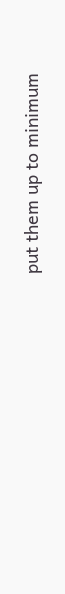put them up to minimum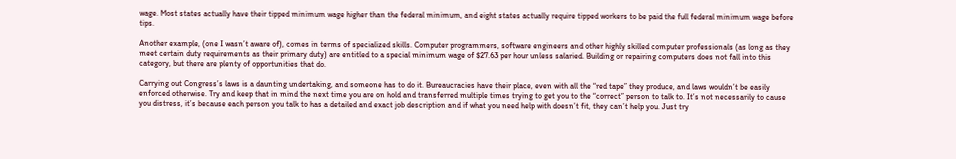wage. Most states actually have their tipped minimum wage higher than the federal minimum, and eight states actually require tipped workers to be paid the full federal minimum wage before tips.

Another example, (one I wasn’t aware of), comes in terms of specialized skills. Computer programmers, software engineers and other highly skilled computer professionals (as long as they meet certain duty requirements as their primary duty) are entitled to a special minimum wage of $27.63 per hour unless salaried. Building or repairing computers does not fall into this category, but there are plenty of opportunities that do.

Carrying out Congress’s laws is a daunting undertaking, and someone has to do it. Bureaucracies have their place, even with all the “red tape” they produce, and laws wouldn’t be easily enforced otherwise. Try and keep that in mind the next time you are on hold and transferred multiple times trying to get you to the “correct” person to talk to. It’s not necessarily to cause you distress, it’s because each person you talk to has a detailed and exact job description and if what you need help with doesn’t fit, they can’t help you. Just try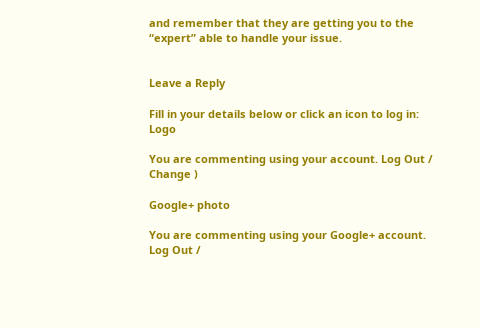and remember that they are getting you to the “expert” able to handle your issue.


Leave a Reply

Fill in your details below or click an icon to log in: Logo

You are commenting using your account. Log Out /  Change )

Google+ photo

You are commenting using your Google+ account. Log Out /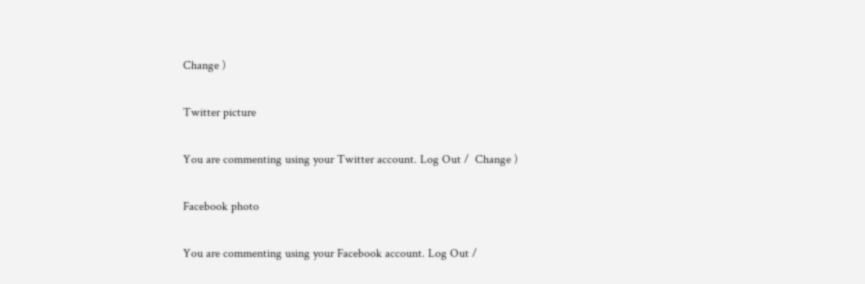Change )

Twitter picture

You are commenting using your Twitter account. Log Out /  Change )

Facebook photo

You are commenting using your Facebook account. Log Out /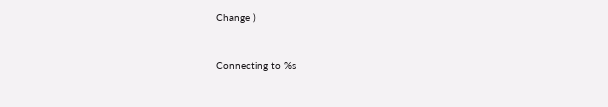Change )


Connecting to %s